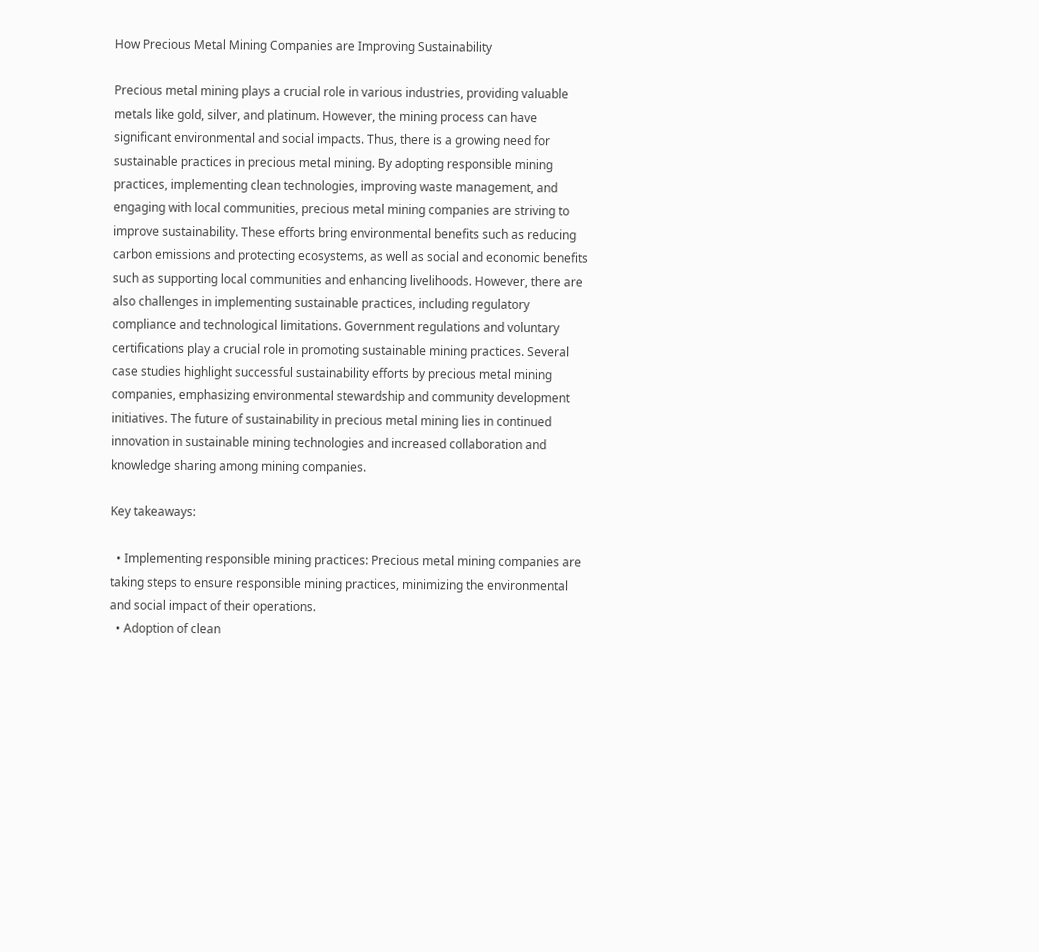How Precious Metal Mining Companies are Improving Sustainability

Precious metal mining plays a crucial role in various industries, providing valuable metals like gold, silver, and platinum. However, the mining process can have significant environmental and social impacts. Thus, there is a growing need for sustainable practices in precious metal mining. By adopting responsible mining practices, implementing clean technologies, improving waste management, and engaging with local communities, precious metal mining companies are striving to improve sustainability. These efforts bring environmental benefits such as reducing carbon emissions and protecting ecosystems, as well as social and economic benefits such as supporting local communities and enhancing livelihoods. However, there are also challenges in implementing sustainable practices, including regulatory compliance and technological limitations. Government regulations and voluntary certifications play a crucial role in promoting sustainable mining practices. Several case studies highlight successful sustainability efforts by precious metal mining companies, emphasizing environmental stewardship and community development initiatives. The future of sustainability in precious metal mining lies in continued innovation in sustainable mining technologies and increased collaboration and knowledge sharing among mining companies.

Key takeaways:

  • Implementing responsible mining practices: Precious metal mining companies are taking steps to ensure responsible mining practices, minimizing the environmental and social impact of their operations.
  • Adoption of clean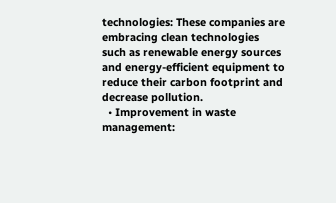technologies: These companies are embracing clean technologies such as renewable energy sources and energy-efficient equipment to reduce their carbon footprint and decrease pollution.
  • Improvement in waste management: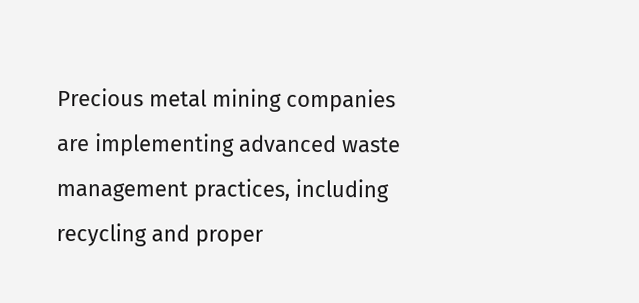Precious metal mining companies are implementing advanced waste management practices, including recycling and proper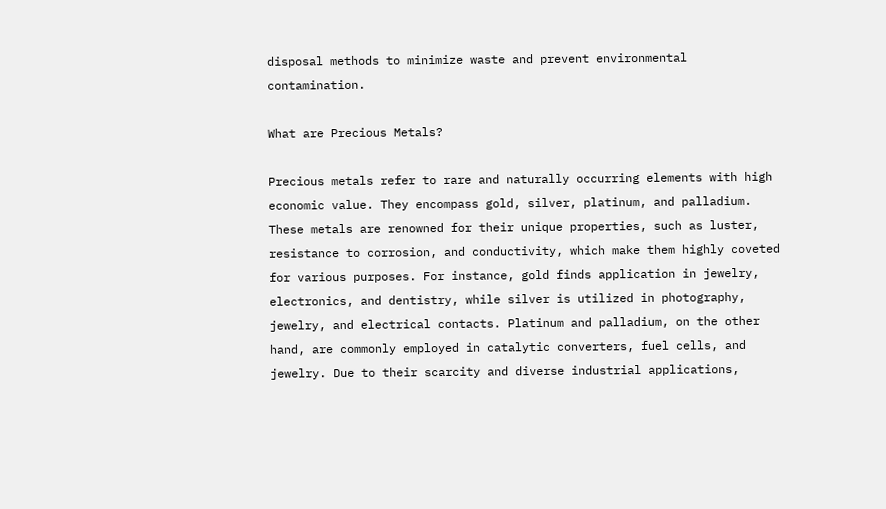disposal methods to minimize waste and prevent environmental contamination.

What are Precious Metals?

Precious metals refer to rare and naturally occurring elements with high economic value. They encompass gold, silver, platinum, and palladium. These metals are renowned for their unique properties, such as luster, resistance to corrosion, and conductivity, which make them highly coveted for various purposes. For instance, gold finds application in jewelry, electronics, and dentistry, while silver is utilized in photography, jewelry, and electrical contacts. Platinum and palladium, on the other hand, are commonly employed in catalytic converters, fuel cells, and jewelry. Due to their scarcity and diverse industrial applications,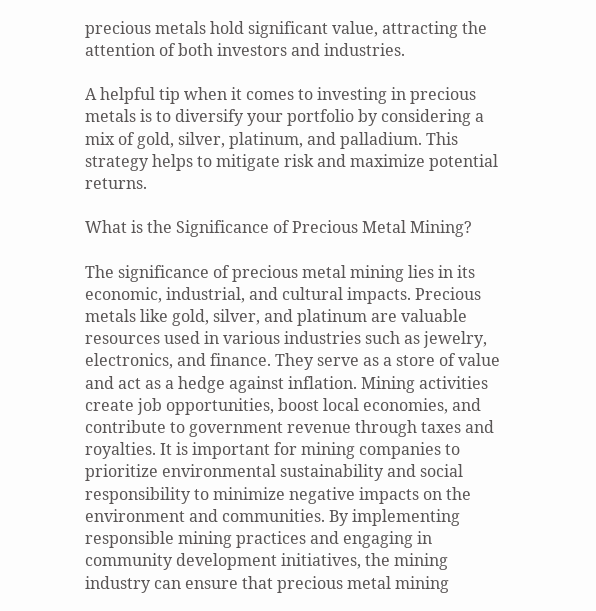precious metals hold significant value, attracting the attention of both investors and industries.

A helpful tip when it comes to investing in precious metals is to diversify your portfolio by considering a mix of gold, silver, platinum, and palladium. This strategy helps to mitigate risk and maximize potential returns.

What is the Significance of Precious Metal Mining?

The significance of precious metal mining lies in its economic, industrial, and cultural impacts. Precious metals like gold, silver, and platinum are valuable resources used in various industries such as jewelry, electronics, and finance. They serve as a store of value and act as a hedge against inflation. Mining activities create job opportunities, boost local economies, and contribute to government revenue through taxes and royalties. It is important for mining companies to prioritize environmental sustainability and social responsibility to minimize negative impacts on the environment and communities. By implementing responsible mining practices and engaging in community development initiatives, the mining industry can ensure that precious metal mining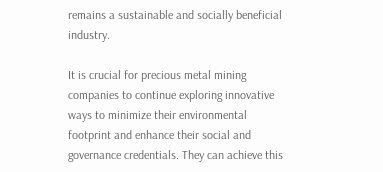remains a sustainable and socially beneficial industry.

It is crucial for precious metal mining companies to continue exploring innovative ways to minimize their environmental footprint and enhance their social and governance credentials. They can achieve this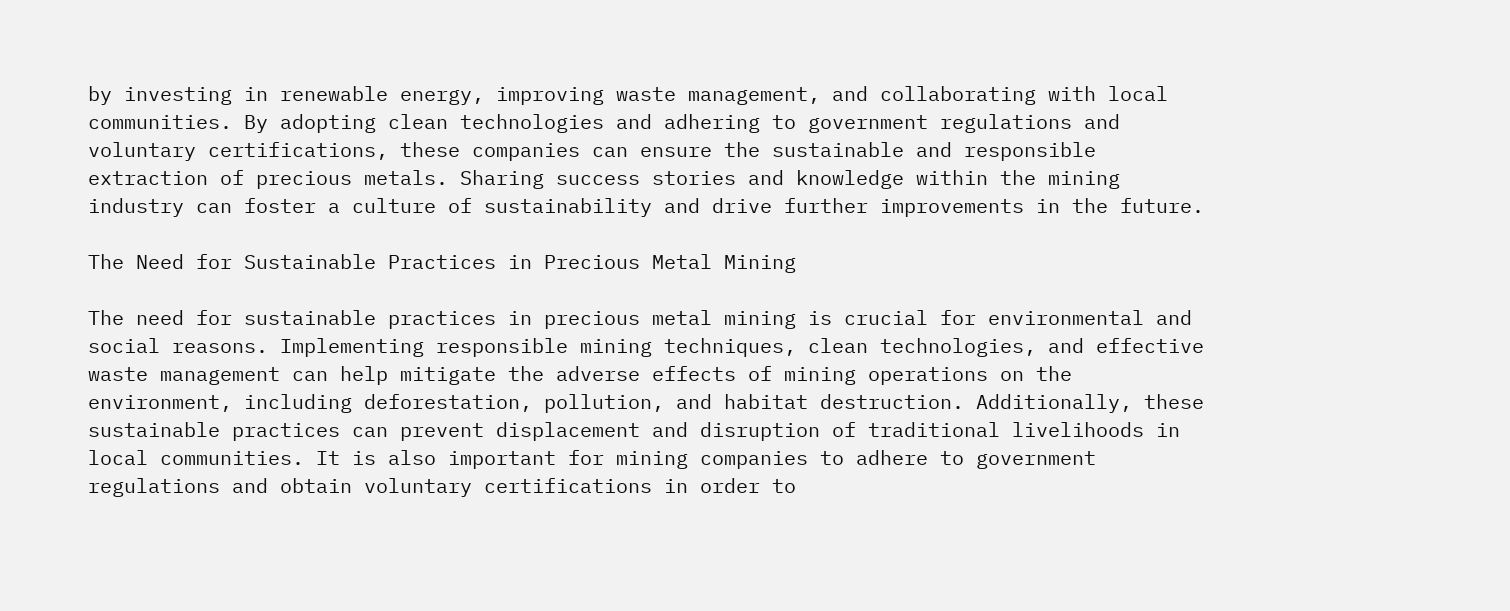by investing in renewable energy, improving waste management, and collaborating with local communities. By adopting clean technologies and adhering to government regulations and voluntary certifications, these companies can ensure the sustainable and responsible extraction of precious metals. Sharing success stories and knowledge within the mining industry can foster a culture of sustainability and drive further improvements in the future.

The Need for Sustainable Practices in Precious Metal Mining

The need for sustainable practices in precious metal mining is crucial for environmental and social reasons. Implementing responsible mining techniques, clean technologies, and effective waste management can help mitigate the adverse effects of mining operations on the environment, including deforestation, pollution, and habitat destruction. Additionally, these sustainable practices can prevent displacement and disruption of traditional livelihoods in local communities. It is also important for mining companies to adhere to government regulations and obtain voluntary certifications in order to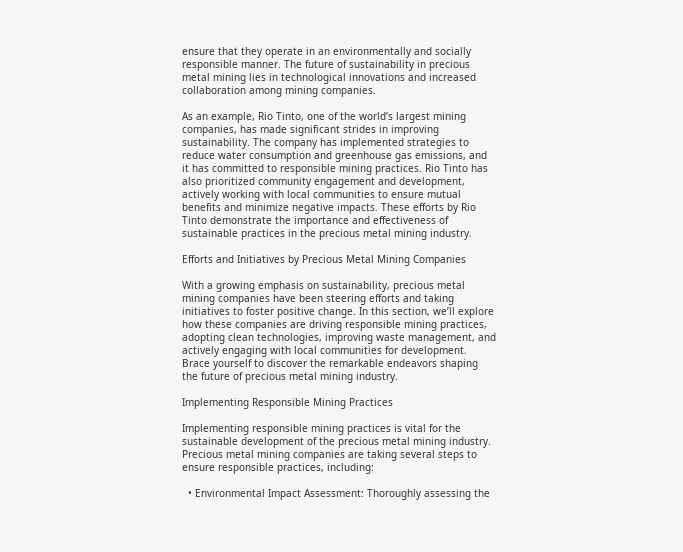ensure that they operate in an environmentally and socially responsible manner. The future of sustainability in precious metal mining lies in technological innovations and increased collaboration among mining companies.

As an example, Rio Tinto, one of the world’s largest mining companies, has made significant strides in improving sustainability. The company has implemented strategies to reduce water consumption and greenhouse gas emissions, and it has committed to responsible mining practices. Rio Tinto has also prioritized community engagement and development, actively working with local communities to ensure mutual benefits and minimize negative impacts. These efforts by Rio Tinto demonstrate the importance and effectiveness of sustainable practices in the precious metal mining industry.

Efforts and Initiatives by Precious Metal Mining Companies

With a growing emphasis on sustainability, precious metal mining companies have been steering efforts and taking initiatives to foster positive change. In this section, we’ll explore how these companies are driving responsible mining practices, adopting clean technologies, improving waste management, and actively engaging with local communities for development. Brace yourself to discover the remarkable endeavors shaping the future of precious metal mining industry.

Implementing Responsible Mining Practices

Implementing responsible mining practices is vital for the sustainable development of the precious metal mining industry. Precious metal mining companies are taking several steps to ensure responsible practices, including:

  • Environmental Impact Assessment: Thoroughly assessing the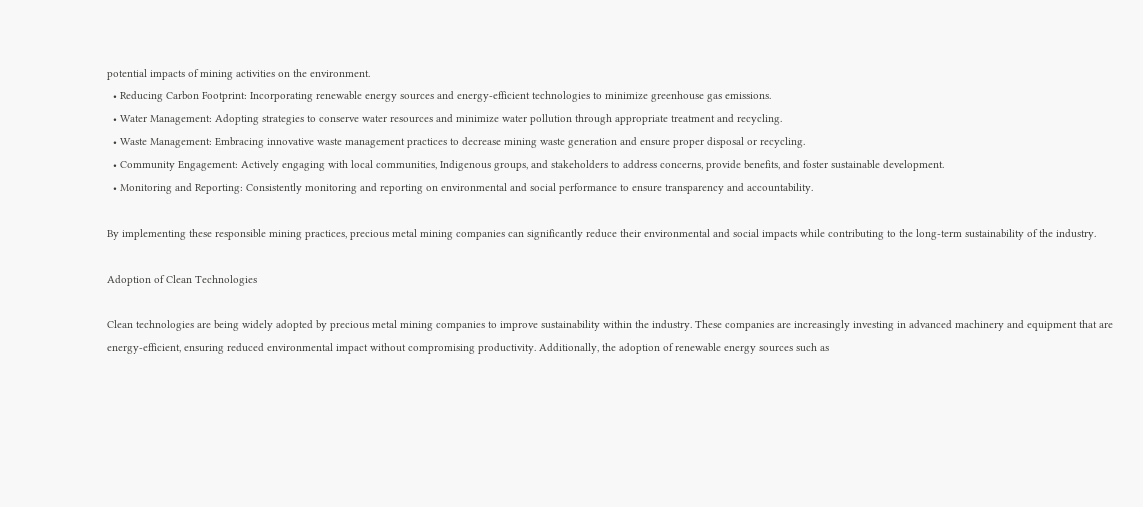potential impacts of mining activities on the environment.
  • Reducing Carbon Footprint: Incorporating renewable energy sources and energy-efficient technologies to minimize greenhouse gas emissions.
  • Water Management: Adopting strategies to conserve water resources and minimize water pollution through appropriate treatment and recycling.
  • Waste Management: Embracing innovative waste management practices to decrease mining waste generation and ensure proper disposal or recycling.
  • Community Engagement: Actively engaging with local communities, Indigenous groups, and stakeholders to address concerns, provide benefits, and foster sustainable development.
  • Monitoring and Reporting: Consistently monitoring and reporting on environmental and social performance to ensure transparency and accountability.

By implementing these responsible mining practices, precious metal mining companies can significantly reduce their environmental and social impacts while contributing to the long-term sustainability of the industry.

Adoption of Clean Technologies

Clean technologies are being widely adopted by precious metal mining companies to improve sustainability within the industry. These companies are increasingly investing in advanced machinery and equipment that are energy-efficient, ensuring reduced environmental impact without compromising productivity. Additionally, the adoption of renewable energy sources such as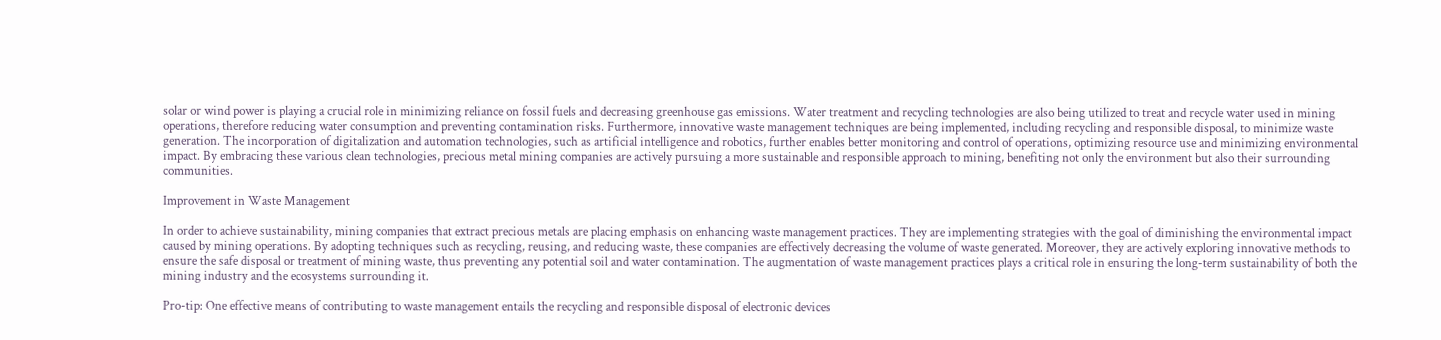solar or wind power is playing a crucial role in minimizing reliance on fossil fuels and decreasing greenhouse gas emissions. Water treatment and recycling technologies are also being utilized to treat and recycle water used in mining operations, therefore reducing water consumption and preventing contamination risks. Furthermore, innovative waste management techniques are being implemented, including recycling and responsible disposal, to minimize waste generation. The incorporation of digitalization and automation technologies, such as artificial intelligence and robotics, further enables better monitoring and control of operations, optimizing resource use and minimizing environmental impact. By embracing these various clean technologies, precious metal mining companies are actively pursuing a more sustainable and responsible approach to mining, benefiting not only the environment but also their surrounding communities.

Improvement in Waste Management

In order to achieve sustainability, mining companies that extract precious metals are placing emphasis on enhancing waste management practices. They are implementing strategies with the goal of diminishing the environmental impact caused by mining operations. By adopting techniques such as recycling, reusing, and reducing waste, these companies are effectively decreasing the volume of waste generated. Moreover, they are actively exploring innovative methods to ensure the safe disposal or treatment of mining waste, thus preventing any potential soil and water contamination. The augmentation of waste management practices plays a critical role in ensuring the long-term sustainability of both the mining industry and the ecosystems surrounding it.

Pro-tip: One effective means of contributing to waste management entails the recycling and responsible disposal of electronic devices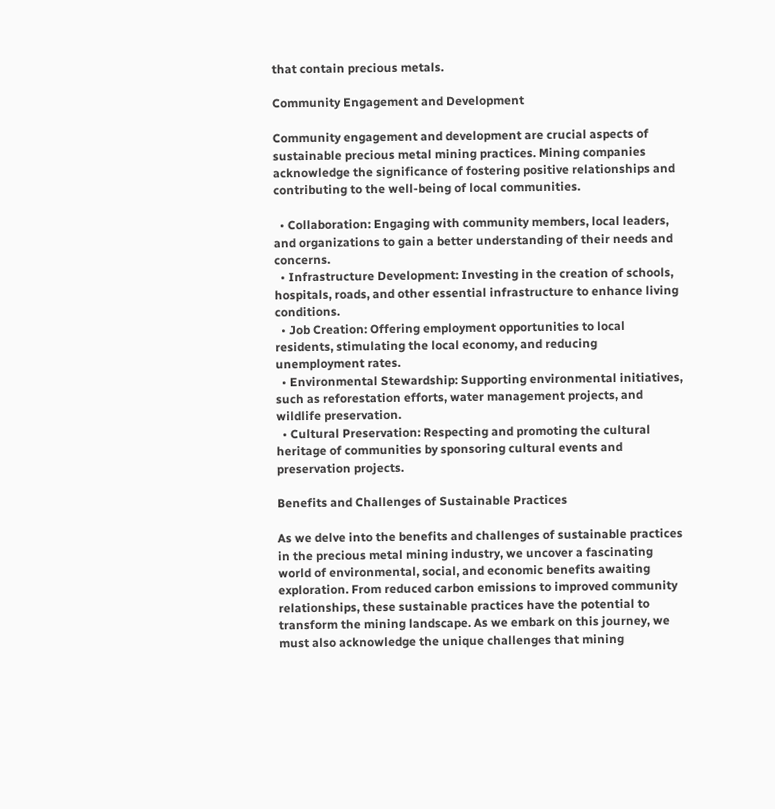that contain precious metals.

Community Engagement and Development

Community engagement and development are crucial aspects of sustainable precious metal mining practices. Mining companies acknowledge the significance of fostering positive relationships and contributing to the well-being of local communities.

  • Collaboration: Engaging with community members, local leaders, and organizations to gain a better understanding of their needs and concerns.
  • Infrastructure Development: Investing in the creation of schools, hospitals, roads, and other essential infrastructure to enhance living conditions.
  • Job Creation: Offering employment opportunities to local residents, stimulating the local economy, and reducing unemployment rates.
  • Environmental Stewardship: Supporting environmental initiatives, such as reforestation efforts, water management projects, and wildlife preservation.
  • Cultural Preservation: Respecting and promoting the cultural heritage of communities by sponsoring cultural events and preservation projects.

Benefits and Challenges of Sustainable Practices

As we delve into the benefits and challenges of sustainable practices in the precious metal mining industry, we uncover a fascinating world of environmental, social, and economic benefits awaiting exploration. From reduced carbon emissions to improved community relationships, these sustainable practices have the potential to transform the mining landscape. As we embark on this journey, we must also acknowledge the unique challenges that mining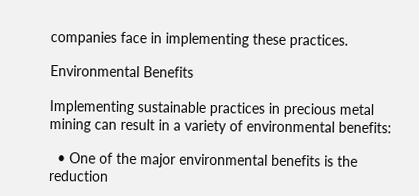companies face in implementing these practices.

Environmental Benefits

Implementing sustainable practices in precious metal mining can result in a variety of environmental benefits:

  • One of the major environmental benefits is the reduction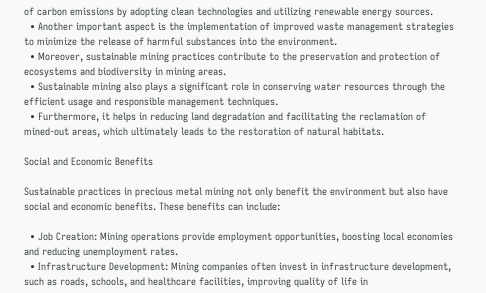of carbon emissions by adopting clean technologies and utilizing renewable energy sources.
  • Another important aspect is the implementation of improved waste management strategies to minimize the release of harmful substances into the environment.
  • Moreover, sustainable mining practices contribute to the preservation and protection of ecosystems and biodiversity in mining areas.
  • Sustainable mining also plays a significant role in conserving water resources through the efficient usage and responsible management techniques.
  • Furthermore, it helps in reducing land degradation and facilitating the reclamation of mined-out areas, which ultimately leads to the restoration of natural habitats.

Social and Economic Benefits

Sustainable practices in precious metal mining not only benefit the environment but also have social and economic benefits. These benefits can include:

  • Job Creation: Mining operations provide employment opportunities, boosting local economies and reducing unemployment rates.
  • Infrastructure Development: Mining companies often invest in infrastructure development, such as roads, schools, and healthcare facilities, improving quality of life in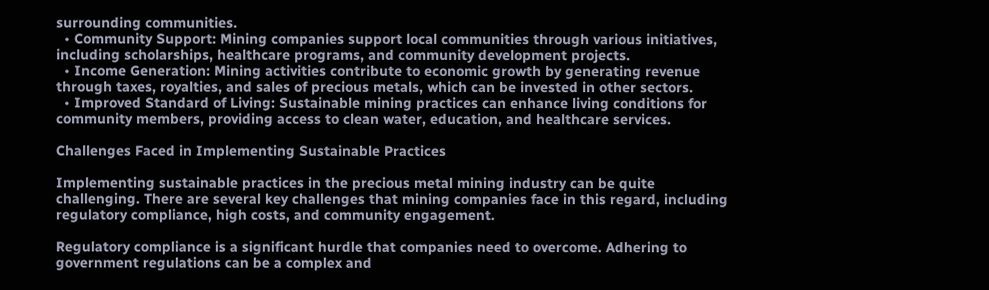surrounding communities.
  • Community Support: Mining companies support local communities through various initiatives, including scholarships, healthcare programs, and community development projects.
  • Income Generation: Mining activities contribute to economic growth by generating revenue through taxes, royalties, and sales of precious metals, which can be invested in other sectors.
  • Improved Standard of Living: Sustainable mining practices can enhance living conditions for community members, providing access to clean water, education, and healthcare services.

Challenges Faced in Implementing Sustainable Practices

Implementing sustainable practices in the precious metal mining industry can be quite challenging. There are several key challenges that mining companies face in this regard, including regulatory compliance, high costs, and community engagement.

Regulatory compliance is a significant hurdle that companies need to overcome. Adhering to government regulations can be a complex and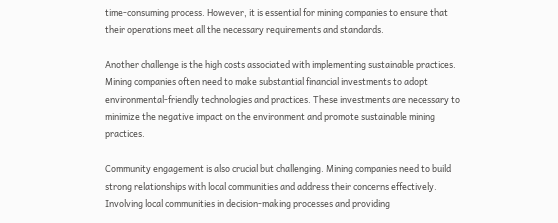time-consuming process. However, it is essential for mining companies to ensure that their operations meet all the necessary requirements and standards.

Another challenge is the high costs associated with implementing sustainable practices. Mining companies often need to make substantial financial investments to adopt environmental-friendly technologies and practices. These investments are necessary to minimize the negative impact on the environment and promote sustainable mining practices.

Community engagement is also crucial but challenging. Mining companies need to build strong relationships with local communities and address their concerns effectively. Involving local communities in decision-making processes and providing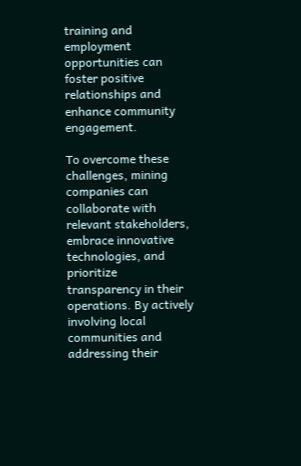training and employment opportunities can foster positive relationships and enhance community engagement.

To overcome these challenges, mining companies can collaborate with relevant stakeholders, embrace innovative technologies, and prioritize transparency in their operations. By actively involving local communities and addressing their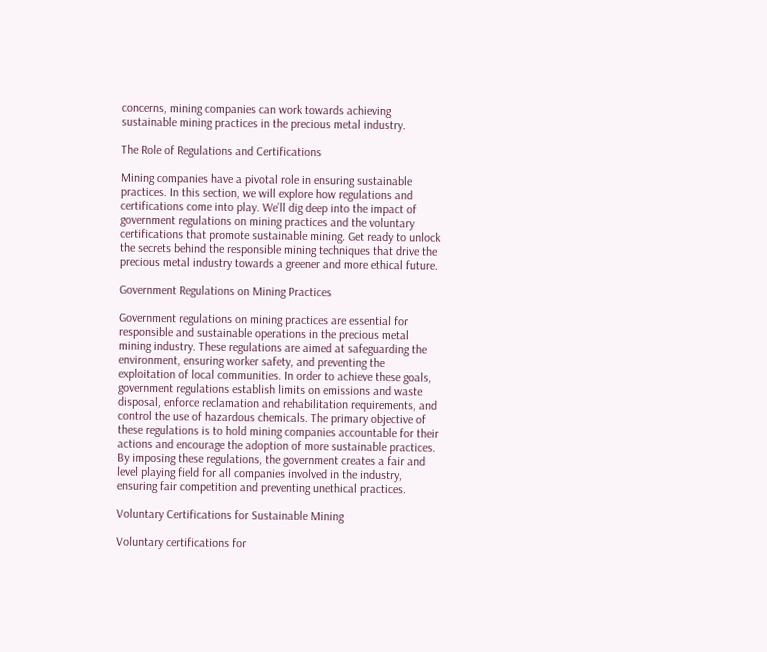concerns, mining companies can work towards achieving sustainable mining practices in the precious metal industry.

The Role of Regulations and Certifications

Mining companies have a pivotal role in ensuring sustainable practices. In this section, we will explore how regulations and certifications come into play. We’ll dig deep into the impact of government regulations on mining practices and the voluntary certifications that promote sustainable mining. Get ready to unlock the secrets behind the responsible mining techniques that drive the precious metal industry towards a greener and more ethical future.

Government Regulations on Mining Practices

Government regulations on mining practices are essential for responsible and sustainable operations in the precious metal mining industry. These regulations are aimed at safeguarding the environment, ensuring worker safety, and preventing the exploitation of local communities. In order to achieve these goals, government regulations establish limits on emissions and waste disposal, enforce reclamation and rehabilitation requirements, and control the use of hazardous chemicals. The primary objective of these regulations is to hold mining companies accountable for their actions and encourage the adoption of more sustainable practices. By imposing these regulations, the government creates a fair and level playing field for all companies involved in the industry, ensuring fair competition and preventing unethical practices.

Voluntary Certifications for Sustainable Mining

Voluntary certifications for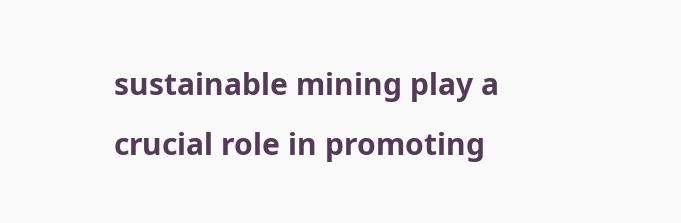sustainable mining play a crucial role in promoting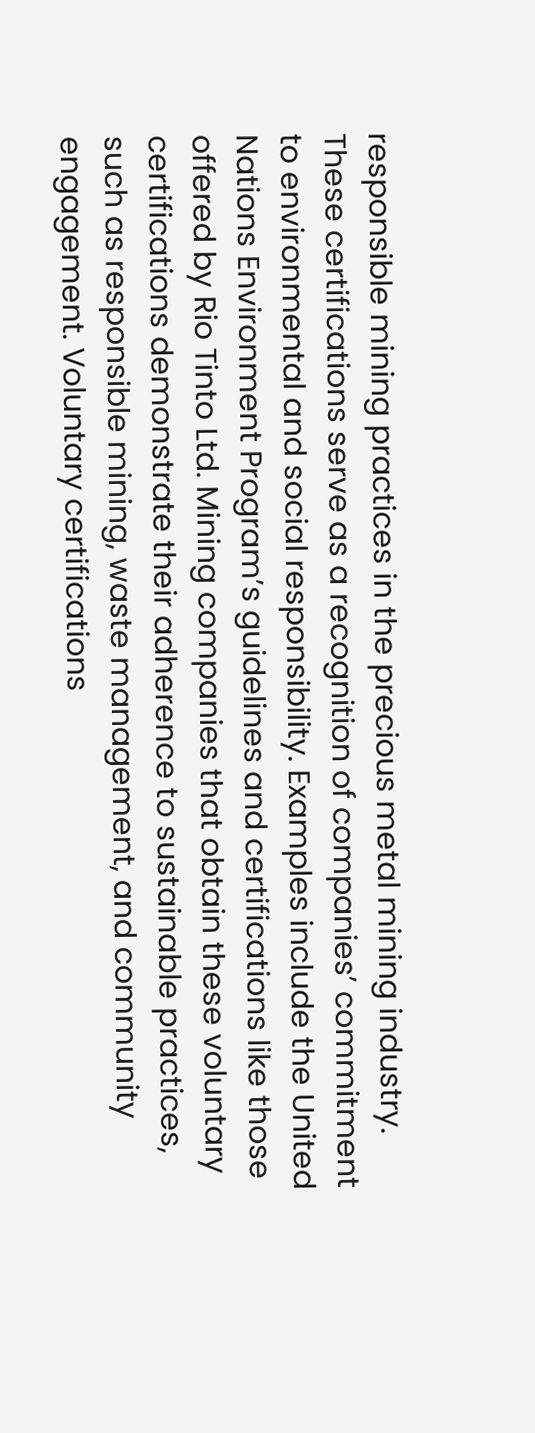responsible mining practices in the precious metal mining industry. These certifications serve as a recognition of companies’ commitment to environmental and social responsibility. Examples include the United Nations Environment Program’s guidelines and certifications like those offered by Rio Tinto Ltd. Mining companies that obtain these voluntary certifications demonstrate their adherence to sustainable practices, such as responsible mining, waste management, and community engagement. Voluntary certifications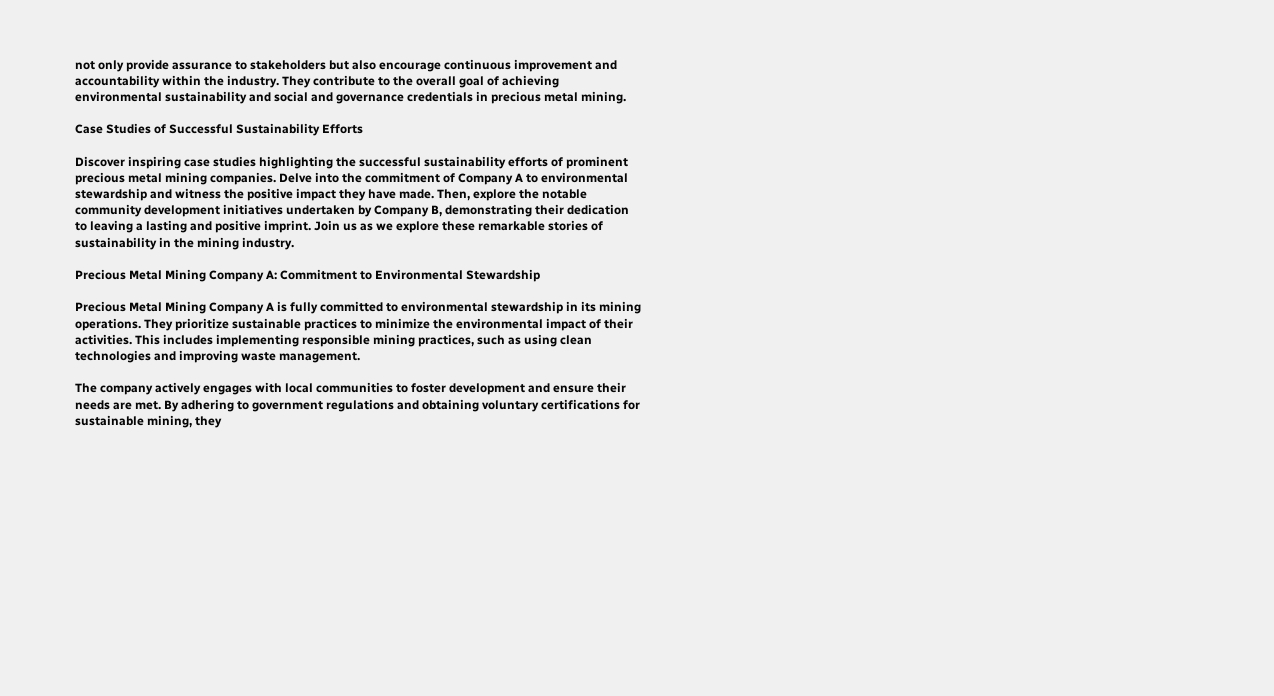not only provide assurance to stakeholders but also encourage continuous improvement and accountability within the industry. They contribute to the overall goal of achieving environmental sustainability and social and governance credentials in precious metal mining.

Case Studies of Successful Sustainability Efforts

Discover inspiring case studies highlighting the successful sustainability efforts of prominent precious metal mining companies. Delve into the commitment of Company A to environmental stewardship and witness the positive impact they have made. Then, explore the notable community development initiatives undertaken by Company B, demonstrating their dedication to leaving a lasting and positive imprint. Join us as we explore these remarkable stories of sustainability in the mining industry.

Precious Metal Mining Company A: Commitment to Environmental Stewardship

Precious Metal Mining Company A is fully committed to environmental stewardship in its mining operations. They prioritize sustainable practices to minimize the environmental impact of their activities. This includes implementing responsible mining practices, such as using clean technologies and improving waste management.

The company actively engages with local communities to foster development and ensure their needs are met. By adhering to government regulations and obtaining voluntary certifications for sustainable mining, they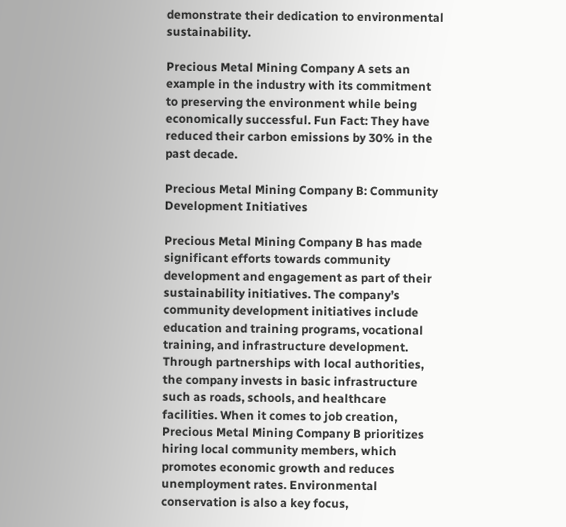demonstrate their dedication to environmental sustainability.

Precious Metal Mining Company A sets an example in the industry with its commitment to preserving the environment while being economically successful. Fun Fact: They have reduced their carbon emissions by 30% in the past decade.

Precious Metal Mining Company B: Community Development Initiatives

Precious Metal Mining Company B has made significant efforts towards community development and engagement as part of their sustainability initiatives. The company’s community development initiatives include education and training programs, vocational training, and infrastructure development. Through partnerships with local authorities, the company invests in basic infrastructure such as roads, schools, and healthcare facilities. When it comes to job creation, Precious Metal Mining Company B prioritizes hiring local community members, which promotes economic growth and reduces unemployment rates. Environmental conservation is also a key focus,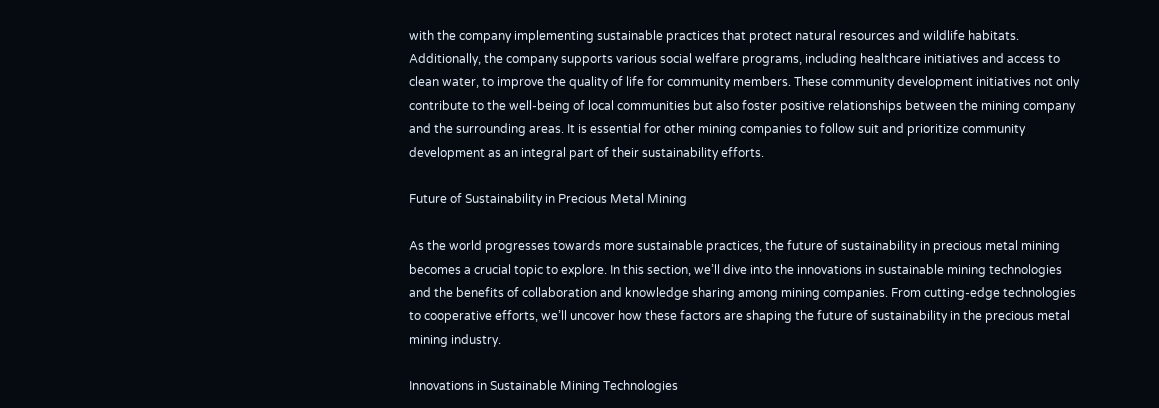with the company implementing sustainable practices that protect natural resources and wildlife habitats. Additionally, the company supports various social welfare programs, including healthcare initiatives and access to clean water, to improve the quality of life for community members. These community development initiatives not only contribute to the well-being of local communities but also foster positive relationships between the mining company and the surrounding areas. It is essential for other mining companies to follow suit and prioritize community development as an integral part of their sustainability efforts.

Future of Sustainability in Precious Metal Mining

As the world progresses towards more sustainable practices, the future of sustainability in precious metal mining becomes a crucial topic to explore. In this section, we’ll dive into the innovations in sustainable mining technologies and the benefits of collaboration and knowledge sharing among mining companies. From cutting-edge technologies to cooperative efforts, we’ll uncover how these factors are shaping the future of sustainability in the precious metal mining industry.

Innovations in Sustainable Mining Technologies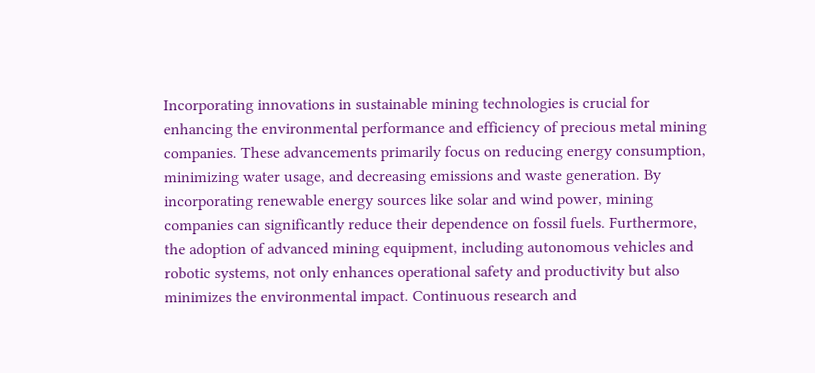Incorporating innovations in sustainable mining technologies is crucial for enhancing the environmental performance and efficiency of precious metal mining companies. These advancements primarily focus on reducing energy consumption, minimizing water usage, and decreasing emissions and waste generation. By incorporating renewable energy sources like solar and wind power, mining companies can significantly reduce their dependence on fossil fuels. Furthermore, the adoption of advanced mining equipment, including autonomous vehicles and robotic systems, not only enhances operational safety and productivity but also minimizes the environmental impact. Continuous research and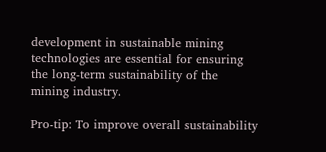development in sustainable mining technologies are essential for ensuring the long-term sustainability of the mining industry.

Pro-tip: To improve overall sustainability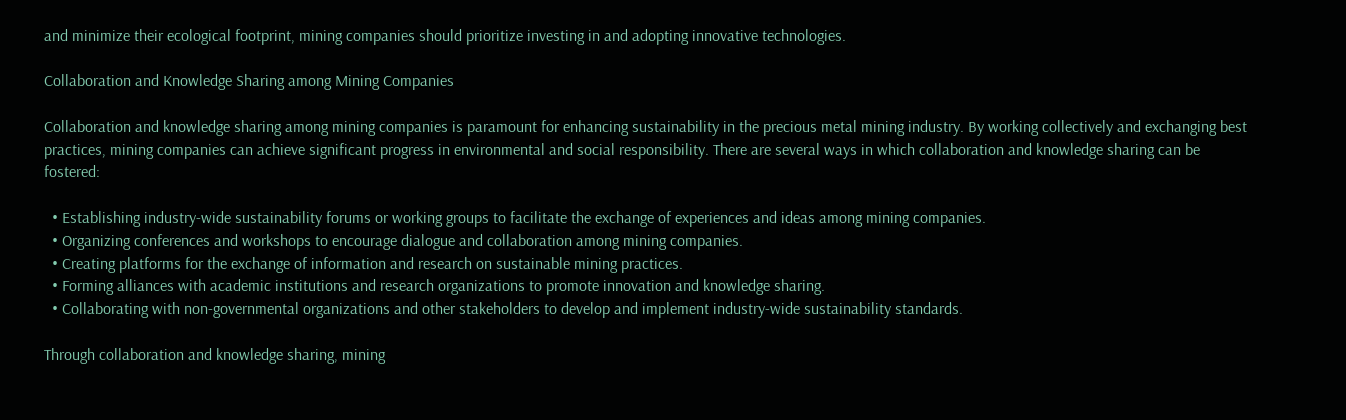and minimize their ecological footprint, mining companies should prioritize investing in and adopting innovative technologies.

Collaboration and Knowledge Sharing among Mining Companies

Collaboration and knowledge sharing among mining companies is paramount for enhancing sustainability in the precious metal mining industry. By working collectively and exchanging best practices, mining companies can achieve significant progress in environmental and social responsibility. There are several ways in which collaboration and knowledge sharing can be fostered:

  • Establishing industry-wide sustainability forums or working groups to facilitate the exchange of experiences and ideas among mining companies.
  • Organizing conferences and workshops to encourage dialogue and collaboration among mining companies.
  • Creating platforms for the exchange of information and research on sustainable mining practices.
  • Forming alliances with academic institutions and research organizations to promote innovation and knowledge sharing.
  • Collaborating with non-governmental organizations and other stakeholders to develop and implement industry-wide sustainability standards.

Through collaboration and knowledge sharing, mining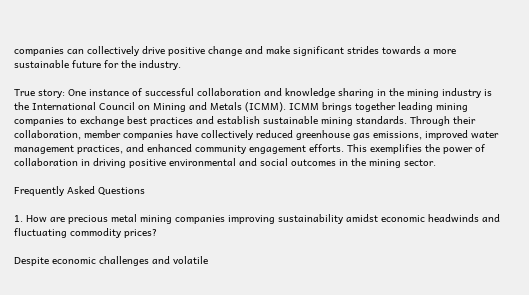companies can collectively drive positive change and make significant strides towards a more sustainable future for the industry.

True story: One instance of successful collaboration and knowledge sharing in the mining industry is the International Council on Mining and Metals (ICMM). ICMM brings together leading mining companies to exchange best practices and establish sustainable mining standards. Through their collaboration, member companies have collectively reduced greenhouse gas emissions, improved water management practices, and enhanced community engagement efforts. This exemplifies the power of collaboration in driving positive environmental and social outcomes in the mining sector.

Frequently Asked Questions

1. How are precious metal mining companies improving sustainability amidst economic headwinds and fluctuating commodity prices?

Despite economic challenges and volatile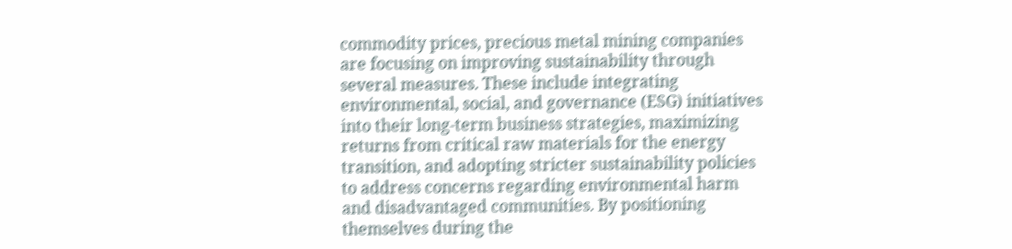commodity prices, precious metal mining companies are focusing on improving sustainability through several measures. These include integrating environmental, social, and governance (ESG) initiatives into their long-term business strategies, maximizing returns from critical raw materials for the energy transition, and adopting stricter sustainability policies to address concerns regarding environmental harm and disadvantaged communities. By positioning themselves during the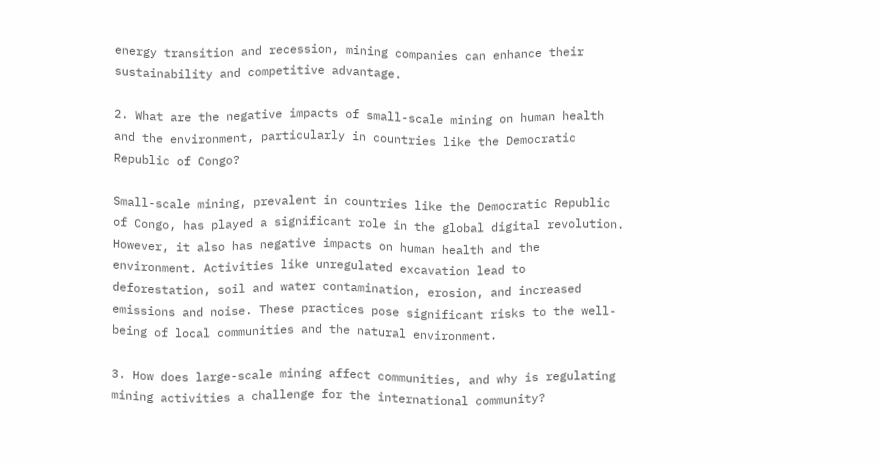energy transition and recession, mining companies can enhance their sustainability and competitive advantage.

2. What are the negative impacts of small-scale mining on human health and the environment, particularly in countries like the Democratic Republic of Congo?

Small-scale mining, prevalent in countries like the Democratic Republic of Congo, has played a significant role in the global digital revolution. However, it also has negative impacts on human health and the environment. Activities like unregulated excavation lead to deforestation, soil and water contamination, erosion, and increased emissions and noise. These practices pose significant risks to the well-being of local communities and the natural environment.

3. How does large-scale mining affect communities, and why is regulating mining activities a challenge for the international community?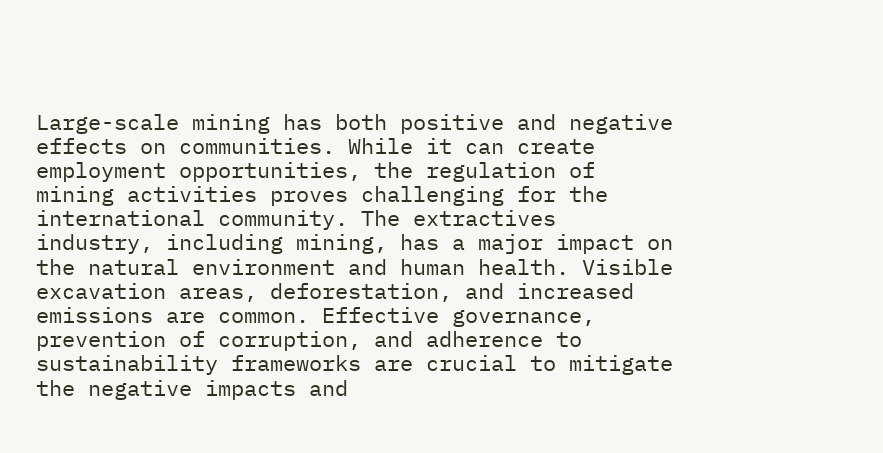Large-scale mining has both positive and negative effects on communities. While it can create employment opportunities, the regulation of mining activities proves challenging for the international community. The extractives industry, including mining, has a major impact on the natural environment and human health. Visible excavation areas, deforestation, and increased emissions are common. Effective governance, prevention of corruption, and adherence to sustainability frameworks are crucial to mitigate the negative impacts and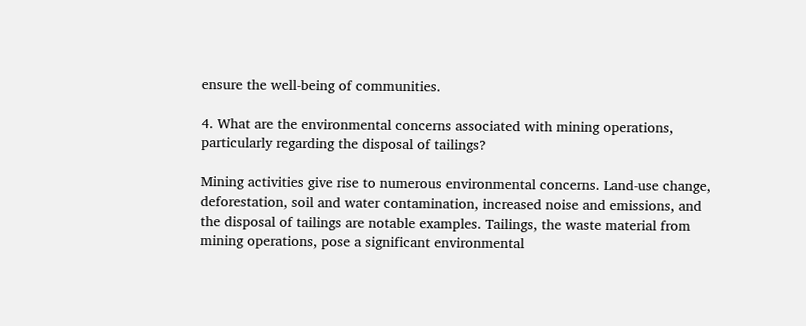ensure the well-being of communities.

4. What are the environmental concerns associated with mining operations, particularly regarding the disposal of tailings?

Mining activities give rise to numerous environmental concerns. Land-use change, deforestation, soil and water contamination, increased noise and emissions, and the disposal of tailings are notable examples. Tailings, the waste material from mining operations, pose a significant environmental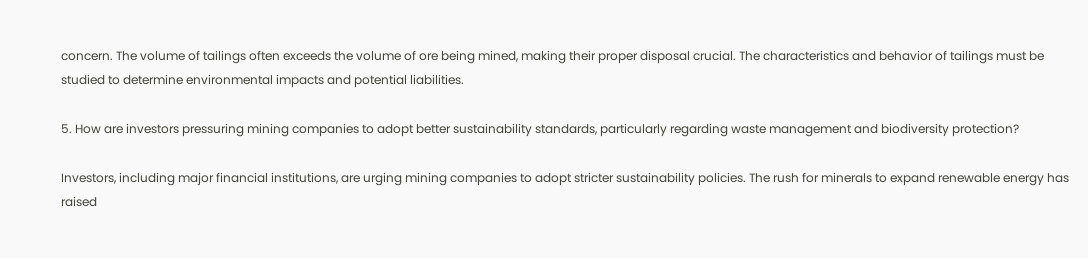concern. The volume of tailings often exceeds the volume of ore being mined, making their proper disposal crucial. The characteristics and behavior of tailings must be studied to determine environmental impacts and potential liabilities.

5. How are investors pressuring mining companies to adopt better sustainability standards, particularly regarding waste management and biodiversity protection?

Investors, including major financial institutions, are urging mining companies to adopt stricter sustainability policies. The rush for minerals to expand renewable energy has raised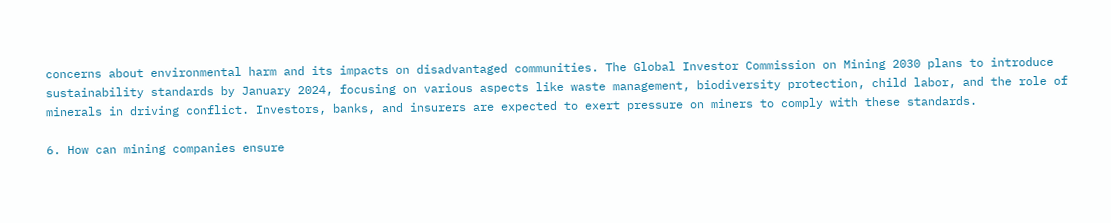concerns about environmental harm and its impacts on disadvantaged communities. The Global Investor Commission on Mining 2030 plans to introduce sustainability standards by January 2024, focusing on various aspects like waste management, biodiversity protection, child labor, and the role of minerals in driving conflict. Investors, banks, and insurers are expected to exert pressure on miners to comply with these standards.

6. How can mining companies ensure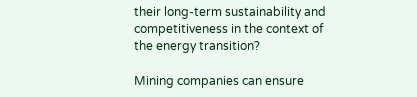their long-term sustainability and competitiveness in the context of the energy transition?

Mining companies can ensure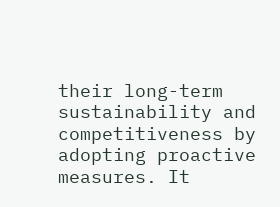their long-term sustainability and competitiveness by adopting proactive measures. It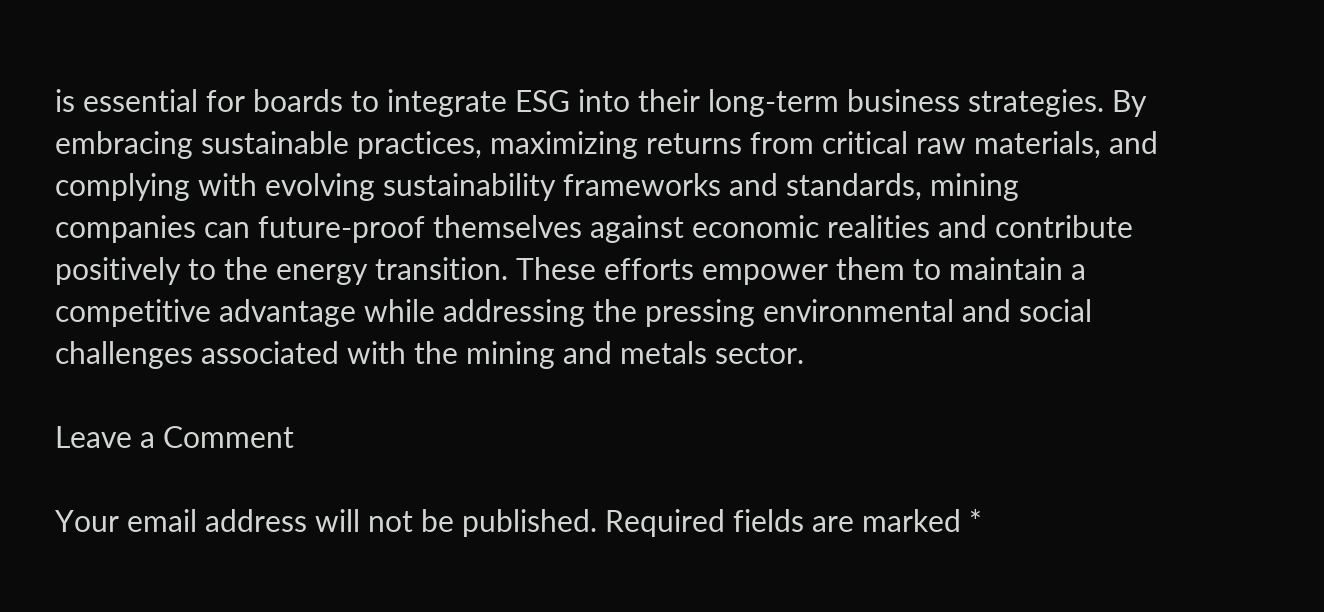is essential for boards to integrate ESG into their long-term business strategies. By embracing sustainable practices, maximizing returns from critical raw materials, and complying with evolving sustainability frameworks and standards, mining companies can future-proof themselves against economic realities and contribute positively to the energy transition. These efforts empower them to maintain a competitive advantage while addressing the pressing environmental and social challenges associated with the mining and metals sector.

Leave a Comment

Your email address will not be published. Required fields are marked *